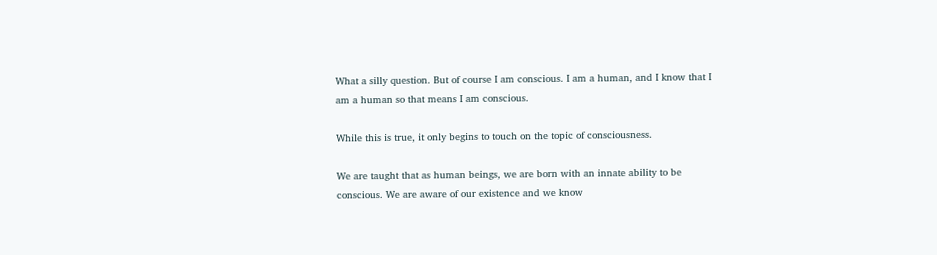What a silly question. But of course I am conscious. I am a human, and I know that I am a human so that means I am conscious.

While this is true, it only begins to touch on the topic of consciousness.

We are taught that as human beings, we are born with an innate ability to be conscious. We are aware of our existence and we know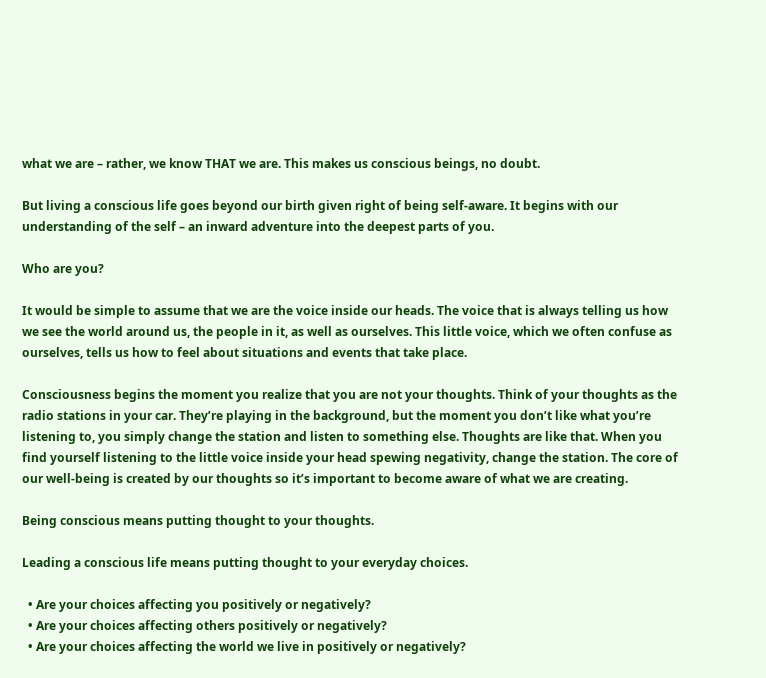what we are – rather, we know THAT we are. This makes us conscious beings, no doubt.

But living a conscious life goes beyond our birth given right of being self-aware. It begins with our understanding of the self – an inward adventure into the deepest parts of you.

Who are you?

It would be simple to assume that we are the voice inside our heads. The voice that is always telling us how we see the world around us, the people in it, as well as ourselves. This little voice, which we often confuse as ourselves, tells us how to feel about situations and events that take place.

Consciousness begins the moment you realize that you are not your thoughts. Think of your thoughts as the radio stations in your car. They’re playing in the background, but the moment you don’t like what you’re listening to, you simply change the station and listen to something else. Thoughts are like that. When you find yourself listening to the little voice inside your head spewing negativity, change the station. The core of our well-being is created by our thoughts so it’s important to become aware of what we are creating.

Being conscious means putting thought to your thoughts.

Leading a conscious life means putting thought to your everyday choices.

  • Are your choices affecting you positively or negatively?
  • Are your choices affecting others positively or negatively?
  • Are your choices affecting the world we live in positively or negatively?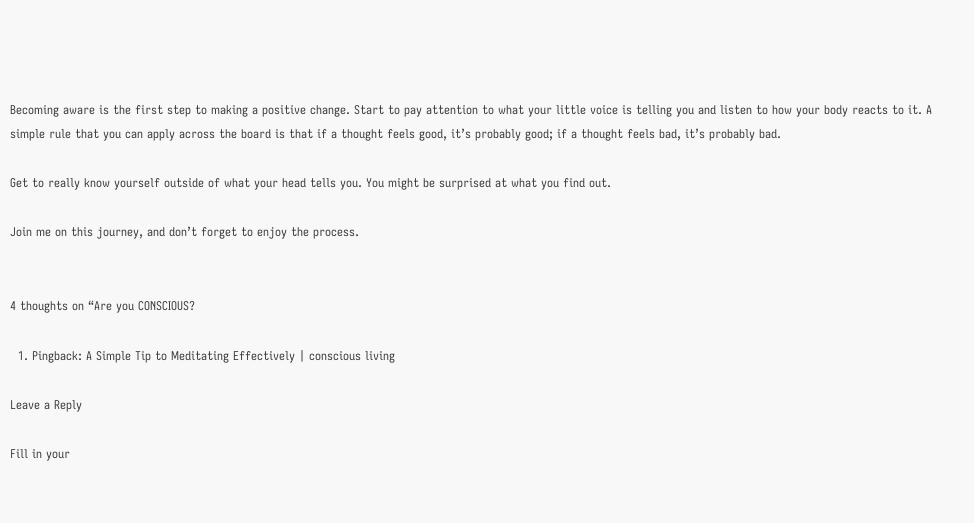Becoming aware is the first step to making a positive change. Start to pay attention to what your little voice is telling you and listen to how your body reacts to it. A simple rule that you can apply across the board is that if a thought feels good, it’s probably good; if a thought feels bad, it’s probably bad.

Get to really know yourself outside of what your head tells you. You might be surprised at what you find out.

Join me on this journey, and don’t forget to enjoy the process.


4 thoughts on “Are you CONSCIOUS?

  1. Pingback: A Simple Tip to Meditating Effectively | conscious living

Leave a Reply

Fill in your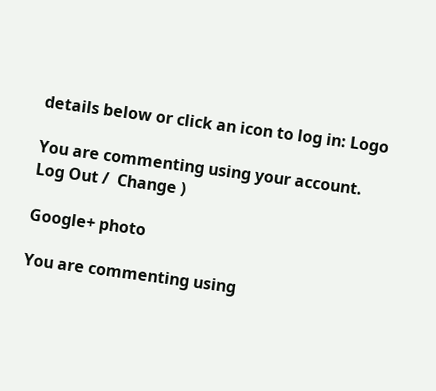details below or click an icon to log in: Logo

You are commenting using your account. Log Out /  Change )

Google+ photo

You are commenting using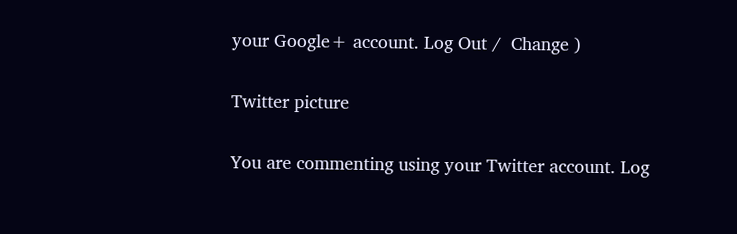your Google+ account. Log Out /  Change )

Twitter picture

You are commenting using your Twitter account. Log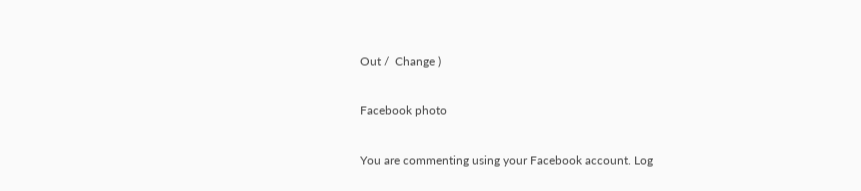Out /  Change )

Facebook photo

You are commenting using your Facebook account. Log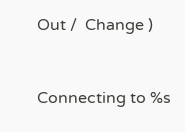Out /  Change )


Connecting to %s